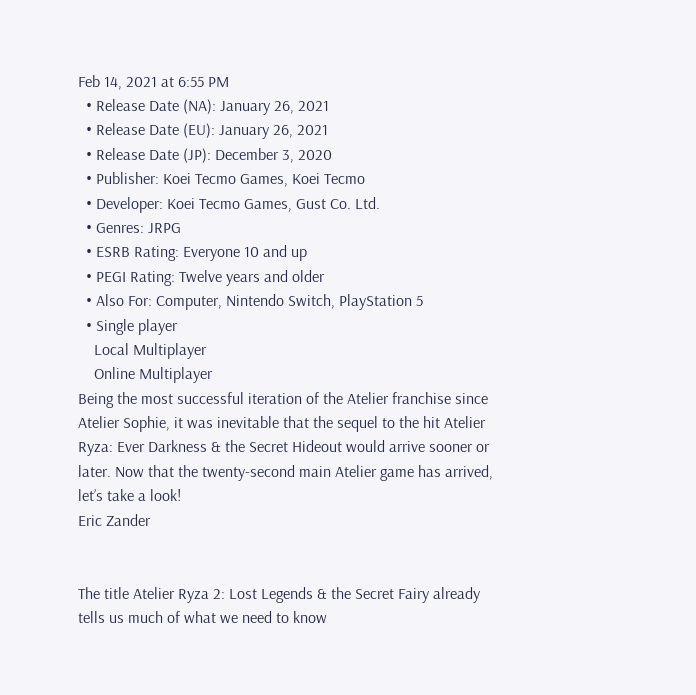Feb 14, 2021 at 6:55 PM
  • Release Date (NA): January 26, 2021
  • Release Date (EU): January 26, 2021
  • Release Date (JP): December 3, 2020
  • Publisher: Koei Tecmo Games, Koei Tecmo
  • Developer: Koei Tecmo Games, Gust Co. Ltd.
  • Genres: JRPG
  • ESRB Rating: Everyone 10 and up
  • PEGI Rating: Twelve years and older
  • Also For: Computer, Nintendo Switch, PlayStation 5
  • Single player
    Local Multiplayer
    Online Multiplayer
Being the most successful iteration of the Atelier franchise since Atelier Sophie, it was inevitable that the sequel to the hit Atelier Ryza: Ever Darkness & the Secret Hideout would arrive sooner or later. Now that the twenty-second main Atelier game has arrived, let’s take a look!
Eric Zander


The title Atelier Ryza 2: Lost Legends & the Secret Fairy already tells us much of what we need to know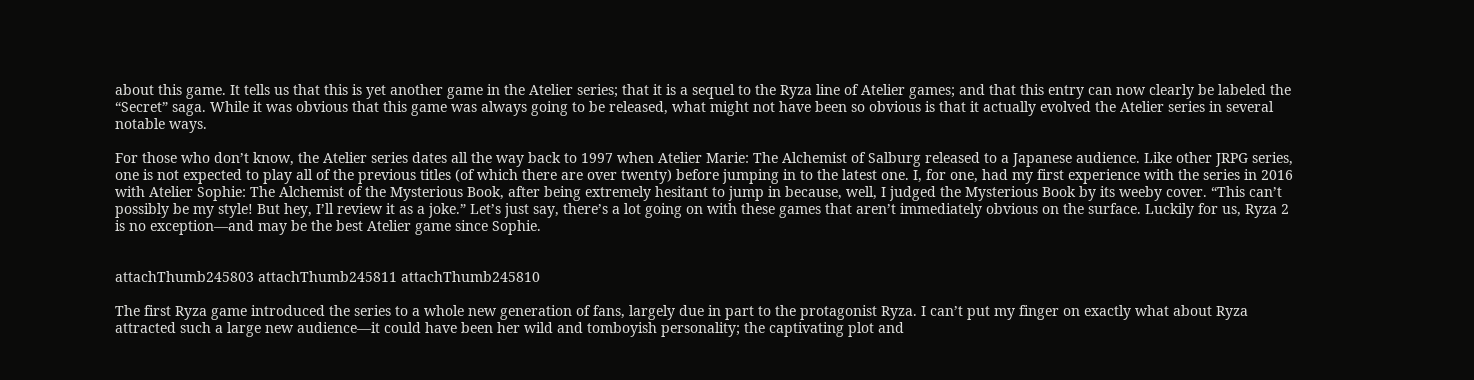about this game. It tells us that this is yet another game in the Atelier series; that it is a sequel to the Ryza line of Atelier games; and that this entry can now clearly be labeled the “Secret” saga. While it was obvious that this game was always going to be released, what might not have been so obvious is that it actually evolved the Atelier series in several notable ways.

For those who don’t know, the Atelier series dates all the way back to 1997 when Atelier Marie: The Alchemist of Salburg released to a Japanese audience. Like other JRPG series, one is not expected to play all of the previous titles (of which there are over twenty) before jumping in to the latest one. I, for one, had my first experience with the series in 2016 with Atelier Sophie: The Alchemist of the Mysterious Book, after being extremely hesitant to jump in because, well, I judged the Mysterious Book by its weeby cover. “This can’t possibly be my style! But hey, I’ll review it as a joke.” Let’s just say, there’s a lot going on with these games that aren’t immediately obvious on the surface. Luckily for us, Ryza 2 is no exception—and may be the best Atelier game since Sophie.


attachThumb245803 attachThumb245811 attachThumb245810

The first Ryza game introduced the series to a whole new generation of fans, largely due in part to the protagonist Ryza. I can’t put my finger on exactly what about Ryza attracted such a large new audience—it could have been her wild and tomboyish personality; the captivating plot and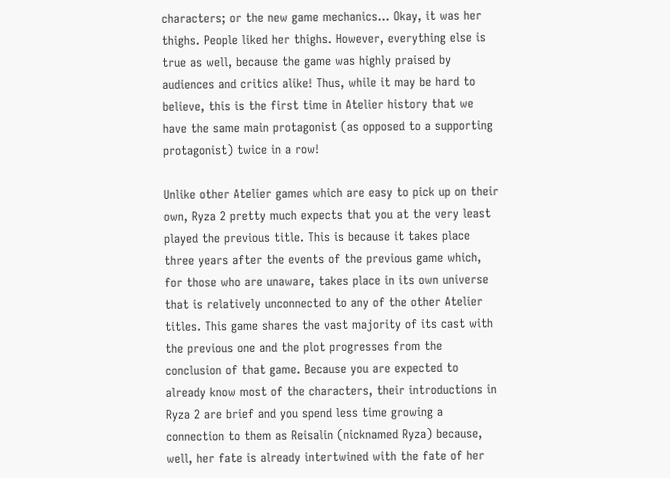characters; or the new game mechanics… Okay, it was her thighs. People liked her thighs. However, everything else is true as well, because the game was highly praised by audiences and critics alike! Thus, while it may be hard to believe, this is the first time in Atelier history that we have the same main protagonist (as opposed to a supporting protagonist) twice in a row!

Unlike other Atelier games which are easy to pick up on their own, Ryza 2 pretty much expects that you at the very least played the previous title. This is because it takes place three years after the events of the previous game which, for those who are unaware, takes place in its own universe that is relatively unconnected to any of the other Atelier titles. This game shares the vast majority of its cast with the previous one and the plot progresses from the conclusion of that game. Because you are expected to already know most of the characters, their introductions in Ryza 2 are brief and you spend less time growing a connection to them as Reisalin (nicknamed Ryza) because, well, her fate is already intertwined with the fate of her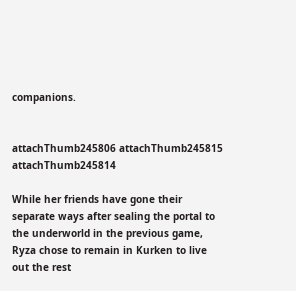companions.


attachThumb245806 attachThumb245815 attachThumb245814

While her friends have gone their separate ways after sealing the portal to the underworld in the previous game, Ryza chose to remain in Kurken to live out the rest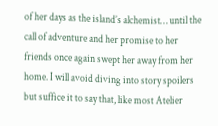of her days as the island’s alchemist… until the call of adventure and her promise to her friends once again swept her away from her home. I will avoid diving into story spoilers but suffice it to say that, like most Atelier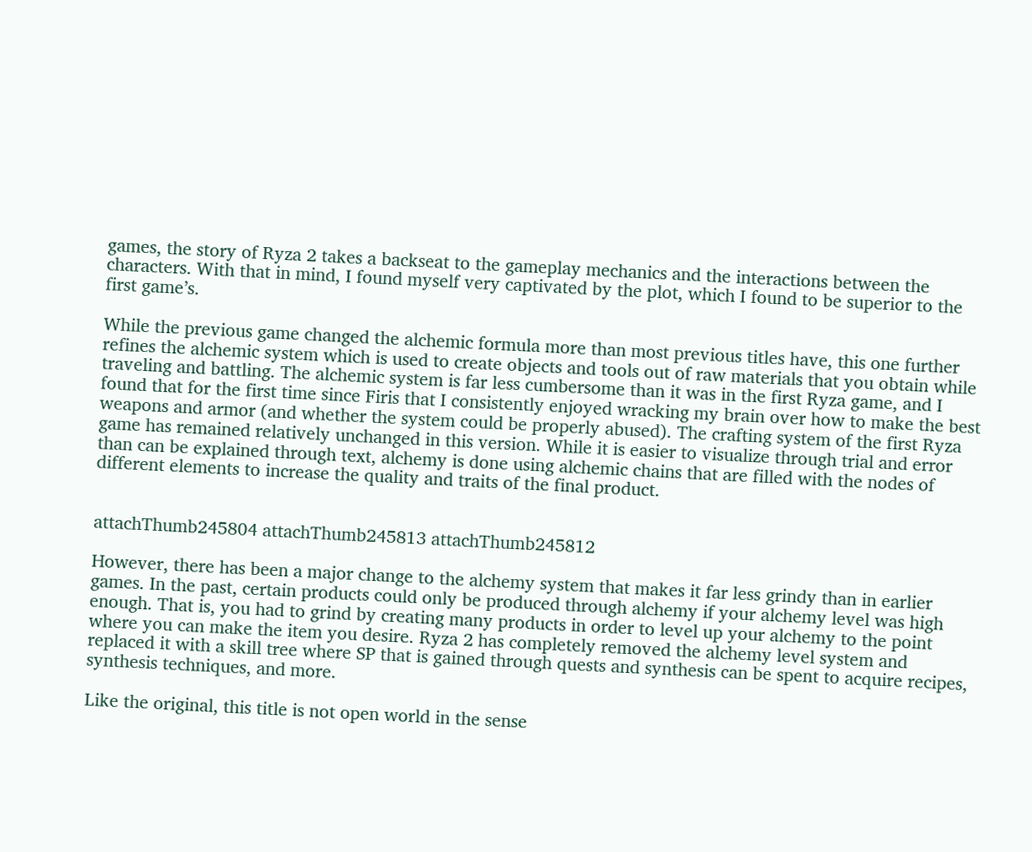games, the story of Ryza 2 takes a backseat to the gameplay mechanics and the interactions between the characters. With that in mind, I found myself very captivated by the plot, which I found to be superior to the first game’s.

While the previous game changed the alchemic formula more than most previous titles have, this one further refines the alchemic system which is used to create objects and tools out of raw materials that you obtain while traveling and battling. The alchemic system is far less cumbersome than it was in the first Ryza game, and I found that for the first time since Firis that I consistently enjoyed wracking my brain over how to make the best weapons and armor (and whether the system could be properly abused). The crafting system of the first Ryza game has remained relatively unchanged in this version. While it is easier to visualize through trial and error than can be explained through text, alchemy is done using alchemic chains that are filled with the nodes of different elements to increase the quality and traits of the final product.


attachThumb245804 attachThumb245813 attachThumb245812

However, there has been a major change to the alchemy system that makes it far less grindy than in earlier games. In the past, certain products could only be produced through alchemy if your alchemy level was high enough. That is, you had to grind by creating many products in order to level up your alchemy to the point where you can make the item you desire. Ryza 2 has completely removed the alchemy level system and replaced it with a skill tree where SP that is gained through quests and synthesis can be spent to acquire recipes, synthesis techniques, and more.

Like the original, this title is not open world in the sense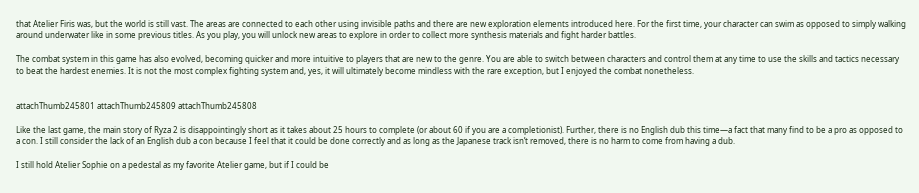that Atelier Firis was, but the world is still vast. The areas are connected to each other using invisible paths and there are new exploration elements introduced here. For the first time, your character can swim as opposed to simply walking around underwater like in some previous titles. As you play, you will unlock new areas to explore in order to collect more synthesis materials and fight harder battles.

The combat system in this game has also evolved, becoming quicker and more intuitive to players that are new to the genre. You are able to switch between characters and control them at any time to use the skills and tactics necessary to beat the hardest enemies. It is not the most complex fighting system and, yes, it will ultimately become mindless with the rare exception, but I enjoyed the combat nonetheless.


attachThumb245801 attachThumb245809 attachThumb245808

Like the last game, the main story of Ryza 2 is disappointingly short as it takes about 25 hours to complete (or about 60 if you are a completionist). Further, there is no English dub this time—a fact that many find to be a pro as opposed to a con. I still consider the lack of an English dub a con because I feel that it could be done correctly and as long as the Japanese track isn’t removed, there is no harm to come from having a dub.

I still hold Atelier Sophie on a pedestal as my favorite Atelier game, but if I could be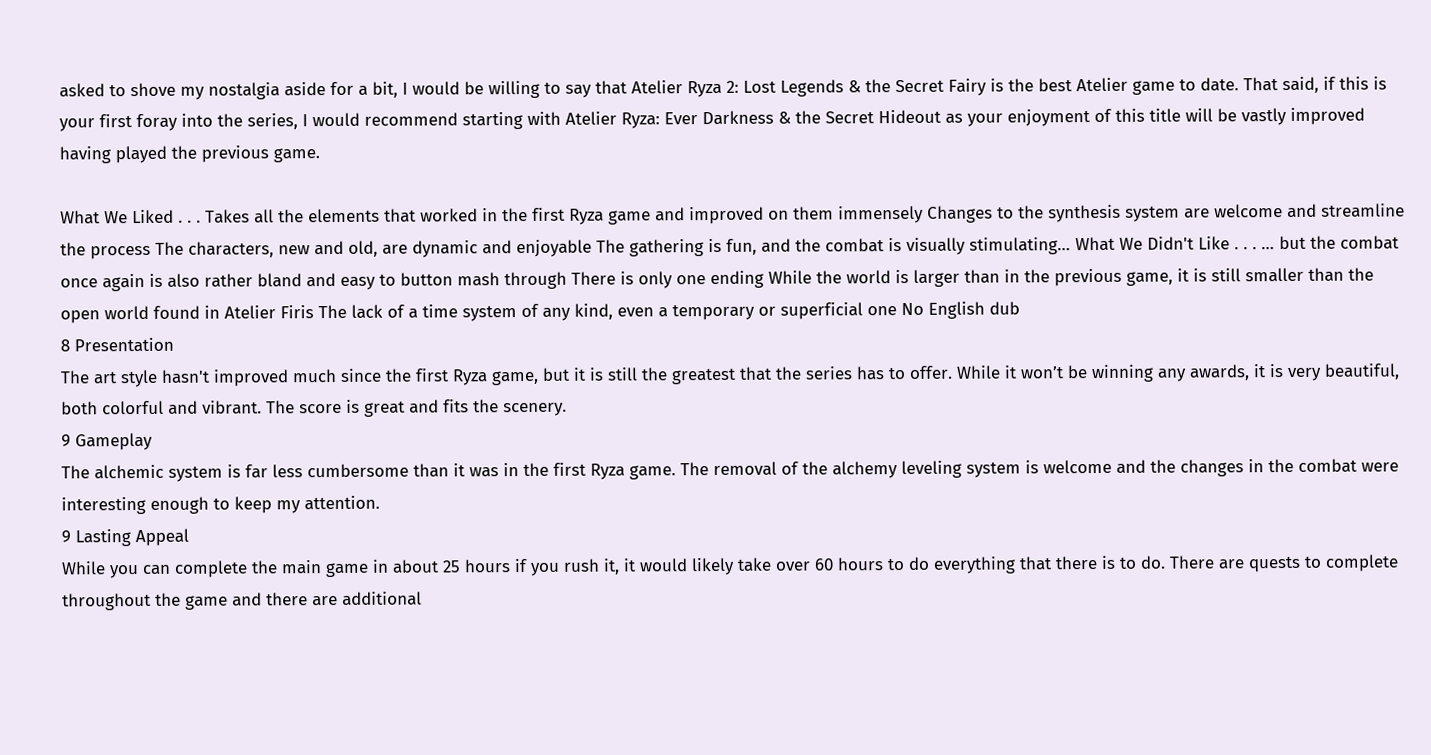asked to shove my nostalgia aside for a bit, I would be willing to say that Atelier Ryza 2: Lost Legends & the Secret Fairy is the best Atelier game to date. That said, if this is your first foray into the series, I would recommend starting with Atelier Ryza: Ever Darkness & the Secret Hideout as your enjoyment of this title will be vastly improved having played the previous game.

What We Liked . . . Takes all the elements that worked in the first Ryza game and improved on them immensely Changes to the synthesis system are welcome and streamline the process The characters, new and old, are dynamic and enjoyable The gathering is fun, and the combat is visually stimulating… What We Didn't Like . . . … but the combat once again is also rather bland and easy to button mash through There is only one ending While the world is larger than in the previous game, it is still smaller than the open world found in Atelier Firis The lack of a time system of any kind, even a temporary or superficial one No English dub
8 Presentation
The art style hasn't improved much since the first Ryza game, but it is still the greatest that the series has to offer. While it won’t be winning any awards, it is very beautiful, both colorful and vibrant. The score is great and fits the scenery.
9 Gameplay
The alchemic system is far less cumbersome than it was in the first Ryza game. The removal of the alchemy leveling system is welcome and the changes in the combat were interesting enough to keep my attention.
9 Lasting Appeal
While you can complete the main game in about 25 hours if you rush it, it would likely take over 60 hours to do everything that there is to do. There are quests to complete throughout the game and there are additional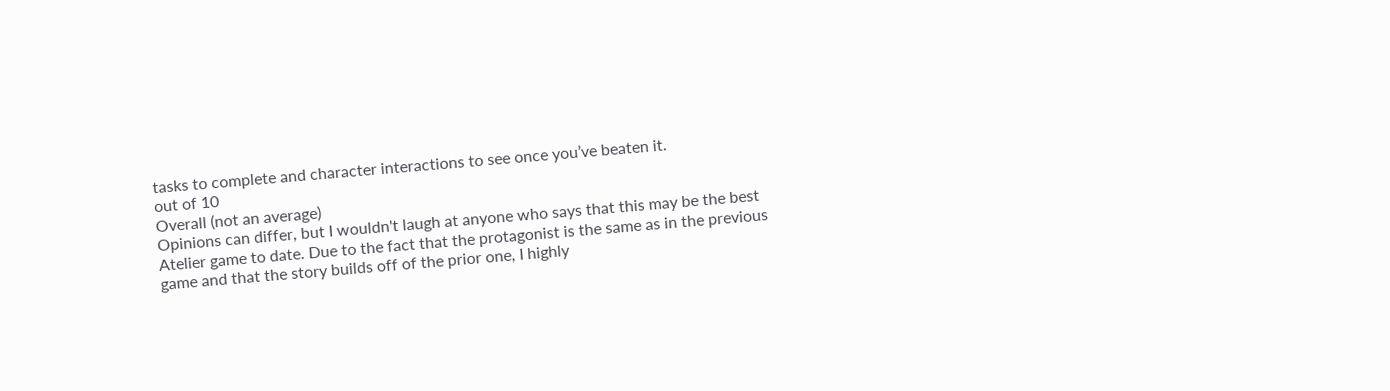tasks to complete and character interactions to see once you’ve beaten it.
out of 10
Overall (not an average)
Opinions can differ, but I wouldn't laugh at anyone who says that this may be the best Atelier game to date. Due to the fact that the protagonist is the same as in the previous game and that the story builds off of the prior one, I highly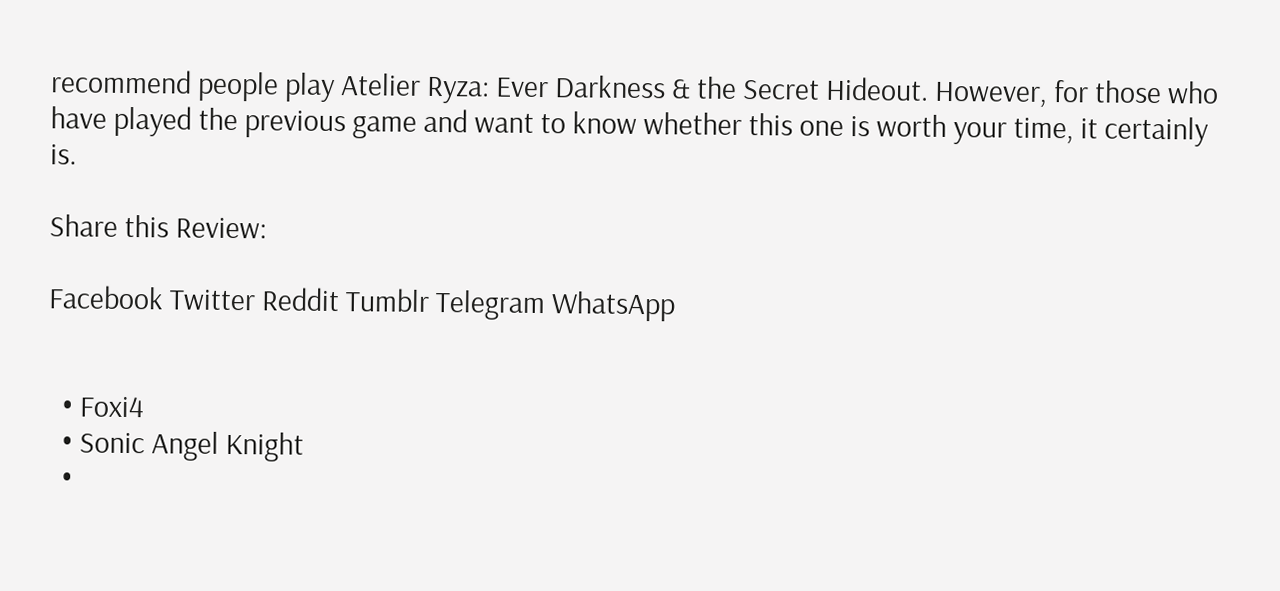recommend people play Atelier Ryza: Ever Darkness & the Secret Hideout. However, for those who have played the previous game and want to know whether this one is worth your time, it certainly is.

Share this Review:

Facebook Twitter Reddit Tumblr Telegram WhatsApp


  • Foxi4
  • Sonic Angel Knight
  •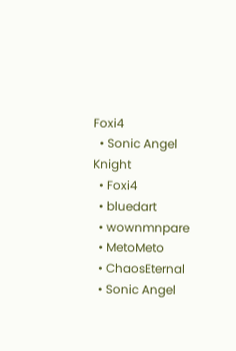Foxi4
  • Sonic Angel Knight
  • Foxi4
  • bluedart
  • wownmnpare
  • MetoMeto
  • ChaosEternal
  • Sonic Angel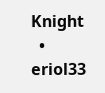Knight
  • eriol33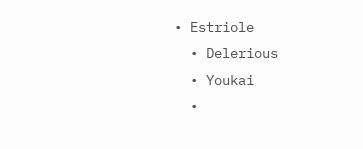• Estriole
  • Delerious
  • Youkai
  •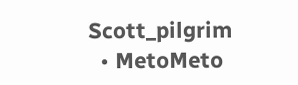Scott_pilgrim
  • MetoMeto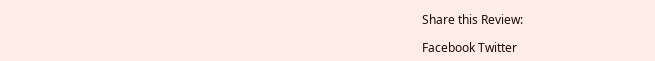Share this Review:

Facebook Twitter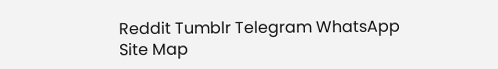Reddit Tumblr Telegram WhatsApp
Site Map